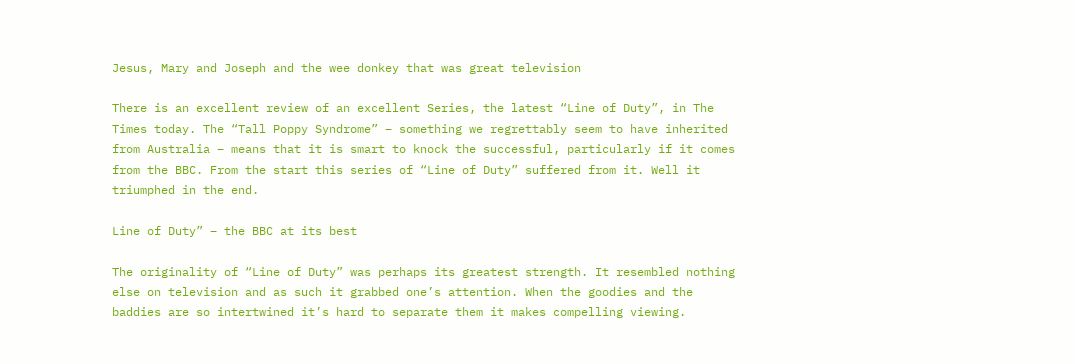Jesus, Mary and Joseph and the wee donkey that was great television

There is an excellent review of an excellent Series, the latest “Line of Duty”, in The Times today. The “Tall Poppy Syndrome” – something we regrettably seem to have inherited from Australia – means that it is smart to knock the successful, particularly if it comes from the BBC. From the start this series of “Line of Duty” suffered from it. Well it triumphed in the end.

Line of Duty” – the BBC at its best

The originality of “Line of Duty” was perhaps its greatest strength. It resembled nothing else on television and as such it grabbed one’s attention. When the goodies and the baddies are so intertwined it’s hard to separate them it makes compelling viewing.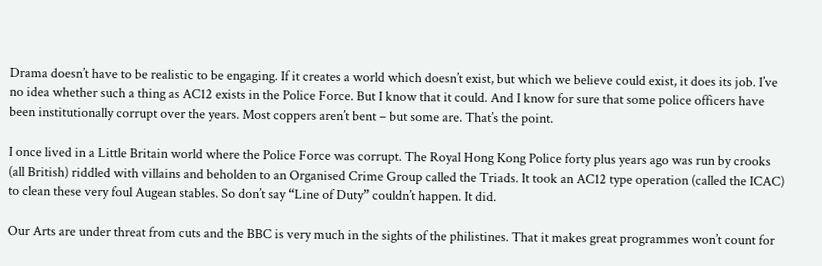Drama doesn’t have to be realistic to be engaging. If it creates a world which doesn’t exist, but which we believe could exist, it does its job. I’ve no idea whether such a thing as AC12 exists in the Police Force. But I know that it could. And I know for sure that some police officers have been institutionally corrupt over the years. Most coppers aren’t bent – but some are. That’s the point.

I once lived in a Little Britain world where the Police Force was corrupt. The Royal Hong Kong Police forty plus years ago was run by crooks (all British) riddled with villains and beholden to an Organised Crime Group called the Triads. It took an AC12 type operation (called the ICAC) to clean these very foul Augean stables. So don’t say “Line of Duty” couldn’t happen. It did.

Our Arts are under threat from cuts and the BBC is very much in the sights of the philistines. That it makes great programmes won’t count for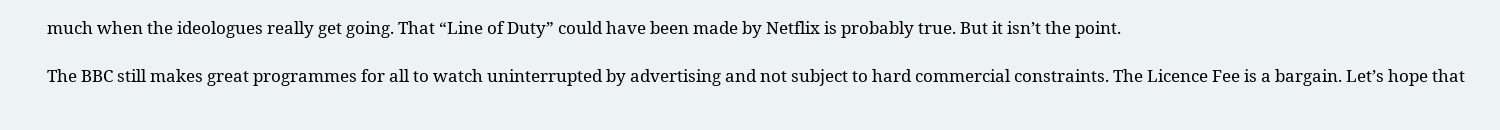much when the ideologues really get going. That “Line of Duty” could have been made by Netflix is probably true. But it isn’t the point.

The BBC still makes great programmes for all to watch uninterrupted by advertising and not subject to hard commercial constraints. The Licence Fee is a bargain. Let’s hope that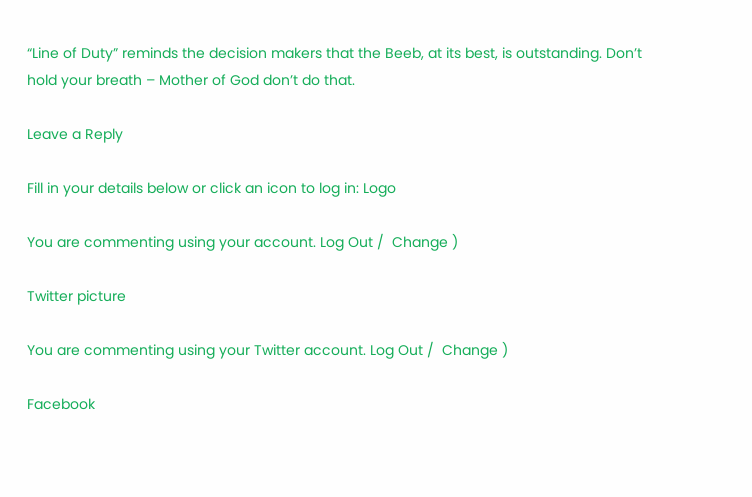“Line of Duty” reminds the decision makers that the Beeb, at its best, is outstanding. Don’t hold your breath – Mother of God don’t do that.

Leave a Reply

Fill in your details below or click an icon to log in: Logo

You are commenting using your account. Log Out /  Change )

Twitter picture

You are commenting using your Twitter account. Log Out /  Change )

Facebook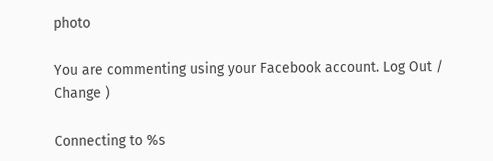photo

You are commenting using your Facebook account. Log Out /  Change )

Connecting to %s